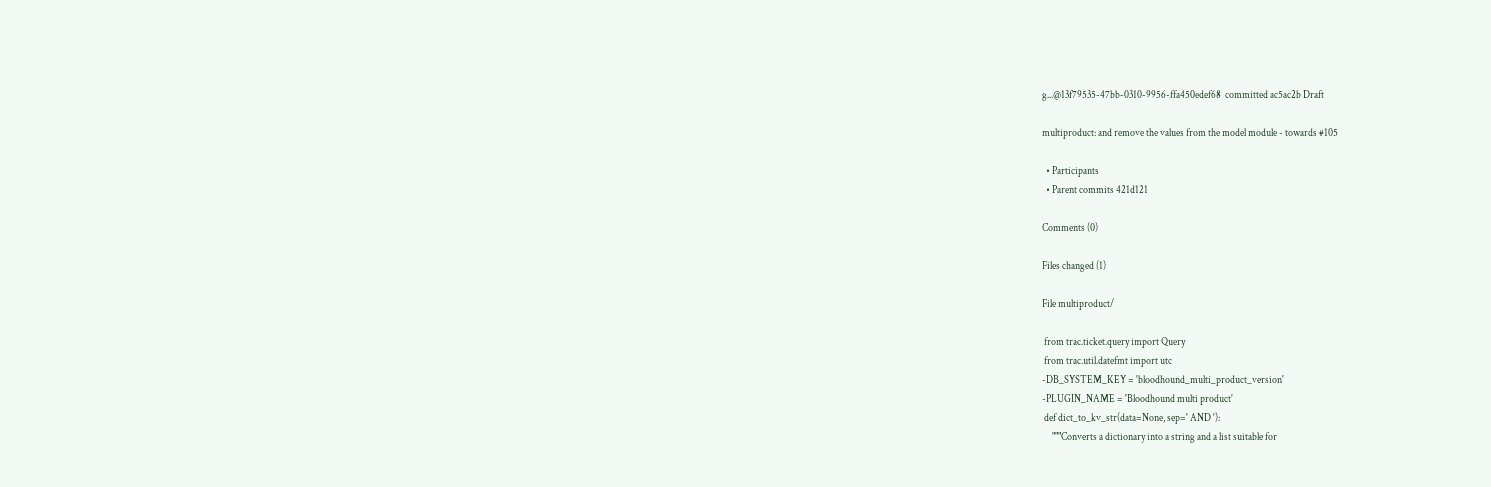g...@13f79535-47bb-0310-9956-ffa450edef68  committed ac5ac2b Draft

multiproduct: and remove the values from the model module - towards #105

  • Participants
  • Parent commits 421d121

Comments (0)

Files changed (1)

File multiproduct/

 from trac.ticket.query import Query
 from trac.util.datefmt import utc
-DB_SYSTEM_KEY = 'bloodhound_multi_product_version'
-PLUGIN_NAME = 'Bloodhound multi product'
 def dict_to_kv_str(data=None, sep=' AND '):
     """Converts a dictionary into a string and a list suitable for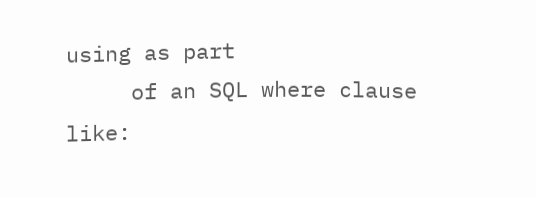using as part
     of an SQL where clause like: